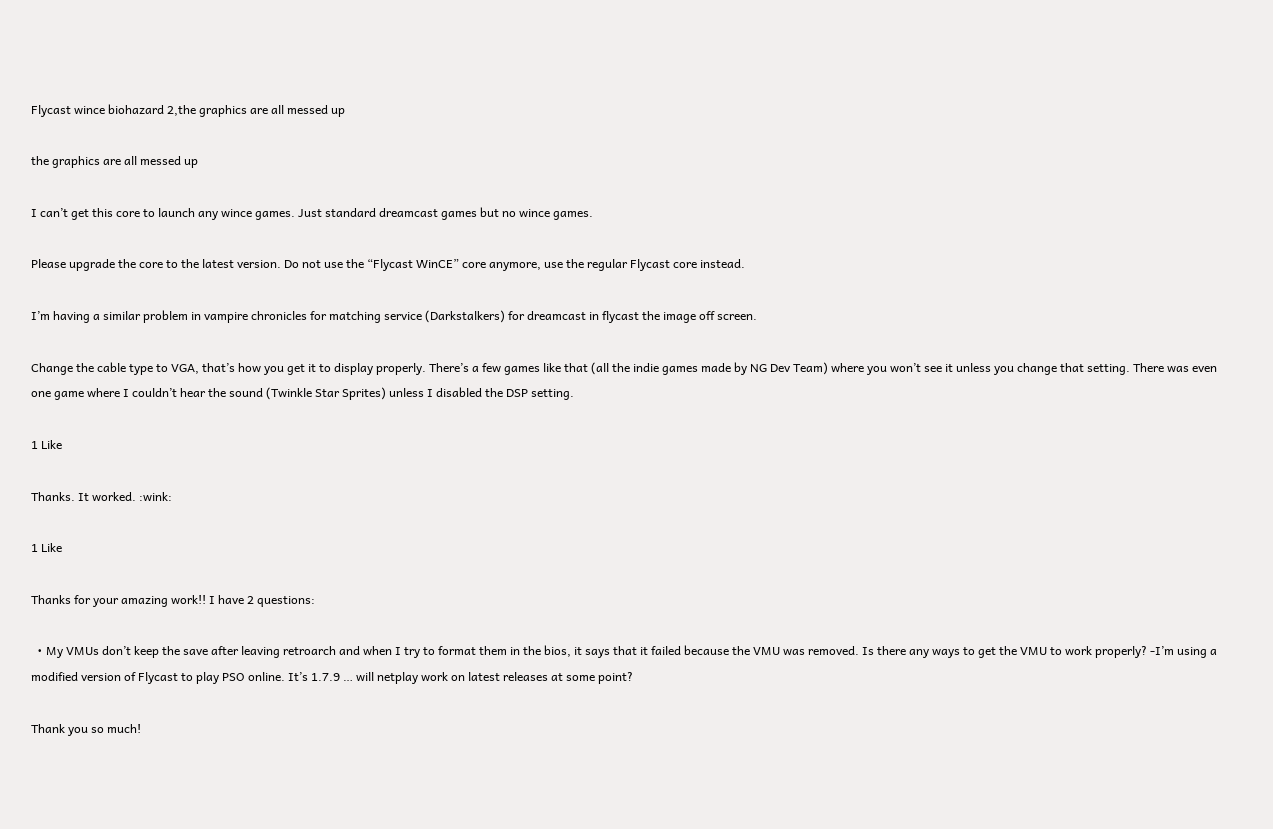Flycast wince biohazard 2,the graphics are all messed up

the graphics are all messed up

I can’t get this core to launch any wince games. Just standard dreamcast games but no wince games.

Please upgrade the core to the latest version. Do not use the “Flycast WinCE” core anymore, use the regular Flycast core instead.

I’m having a similar problem in vampire chronicles for matching service (Darkstalkers) for dreamcast in flycast the image off screen.

Change the cable type to VGA, that’s how you get it to display properly. There’s a few games like that (all the indie games made by NG Dev Team) where you won’t see it unless you change that setting. There was even one game where I couldn’t hear the sound (Twinkle Star Sprites) unless I disabled the DSP setting.

1 Like

Thanks. It worked. :wink:

1 Like

Thanks for your amazing work!! I have 2 questions:

  • My VMUs don’t keep the save after leaving retroarch and when I try to format them in the bios, it says that it failed because the VMU was removed. Is there any ways to get the VMU to work properly? -I’m using a modified version of Flycast to play PSO online. It’s 1.7.9 … will netplay work on latest releases at some point?

Thank you so much!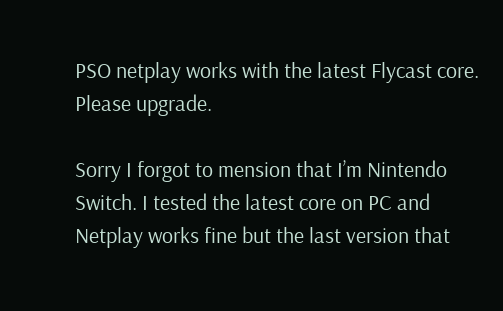PSO netplay works with the latest Flycast core. Please upgrade.

Sorry I forgot to mension that I’m Nintendo Switch. I tested the latest core on PC and Netplay works fine but the last version that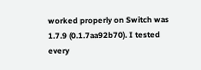worked properly on Switch was 1.7.9 (0.1.7aa92b70). I tested every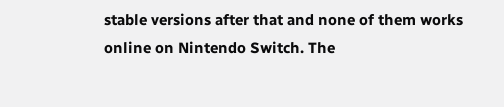stable versions after that and none of them works online on Nintendo Switch. The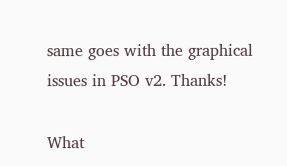same goes with the graphical issues in PSO v2. Thanks!

What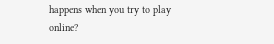happens when you try to play online?